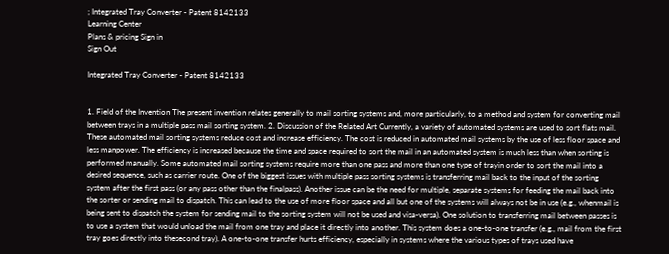; Integrated Tray Converter - Patent 8142133
Learning Center
Plans & pricing Sign in
Sign Out

Integrated Tray Converter - Patent 8142133


1. Field of the Invention The present invention relates generally to mail sorting systems and, more particularly, to a method and system for converting mail between trays in a multiple pass mail sorting system. 2. Discussion of the Related Art Currently, a variety of automated systems are used to sort flats mail. These automated mail sorting systems reduce cost and increase efficiency. The cost is reduced in automated mail systems by the use of less floor space and less manpower. The efficiency is increased because the time and space required to sort the mail in an automated system is much less than when sorting is performed manually. Some automated mail sorting systems require more than one pass and more than one type of trayin order to sort the mail into a desired sequence, such as carrier route. One of the biggest issues with multiple pass sorting systems is transferring mail back to the input of the sorting system after the first pass (or any pass other than the finalpass). Another issue can be the need for multiple, separate systems for feeding the mail back into the sorter or sending mail to dispatch. This can lead to the use of more floor space and all but one of the systems will always not be in use (e.g., whenmail is being sent to dispatch the system for sending mail to the sorting system will not be used and visa-versa). One solution to transferring mail between passes is to use a system that would unload the mail from one tray and place it directly into another. This system does a one-to-one transfer (e.g., mail from the first tray goes directly into thesecond tray). A one-to-one transfer hurts efficiency, especially in systems where the various types of trays used have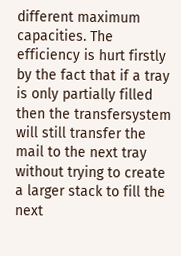different maximum capacities. The efficiency is hurt firstly by the fact that if a tray is only partially filled then the transfersystem will still transfer the mail to the next tray without trying to create a larger stack to fill the next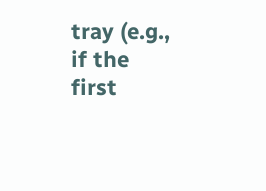tray (e.g., if the first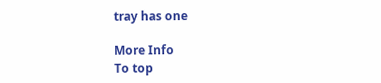tray has one

More Info
To top